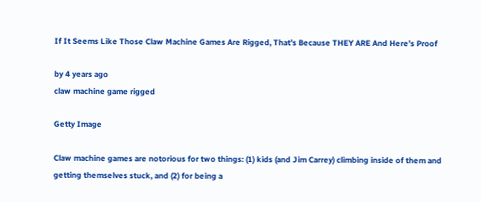If It Seems Like Those Claw Machine Games Are Rigged, That’s Because THEY ARE And Here’s Proof

by 4 years ago
claw machine game rigged

Getty Image

Claw machine games are notorious for two things: (1) kids (and Jim Carrey) climbing inside of them and getting themselves stuck, and (2) for being a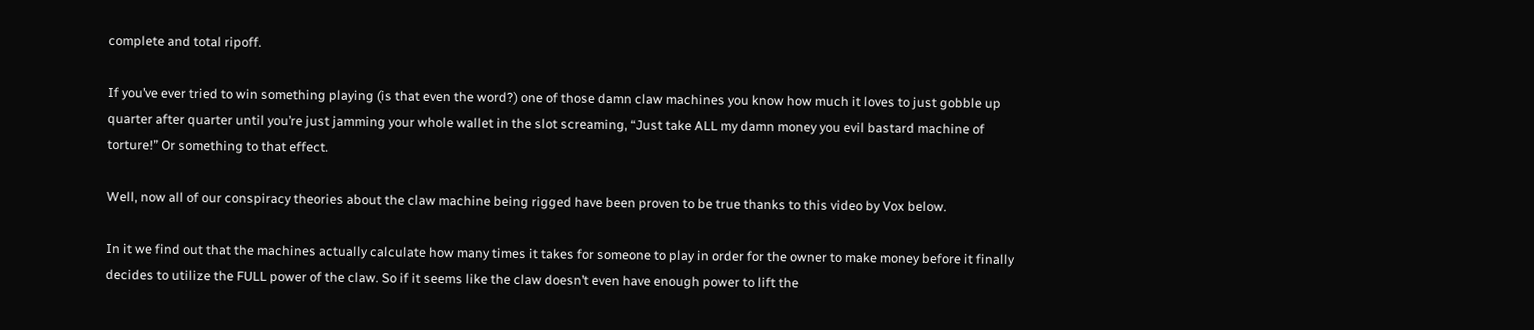complete and total ripoff.

If you’ve ever tried to win something playing (is that even the word?) one of those damn claw machines you know how much it loves to just gobble up quarter after quarter until you’re just jamming your whole wallet in the slot screaming, “Just take ALL my damn money you evil bastard machine of torture!” Or something to that effect.

Well, now all of our conspiracy theories about the claw machine being rigged have been proven to be true thanks to this video by Vox below.

In it we find out that the machines actually calculate how many times it takes for someone to play in order for the owner to make money before it finally decides to utilize the FULL power of the claw. So if it seems like the claw doesn’t even have enough power to lift the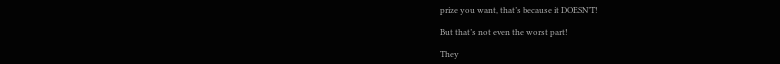prize you want, that’s because it DOESN’T!

But that’s not even the worst part!

They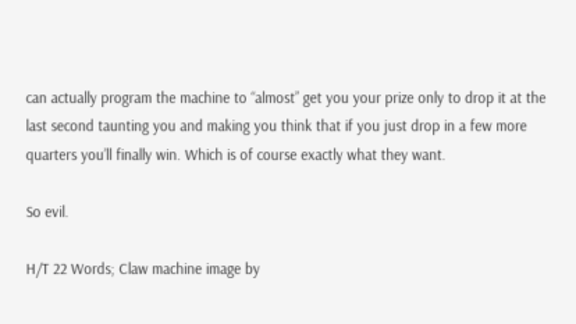can actually program the machine to “almost” get you your prize only to drop it at the last second taunting you and making you think that if you just drop in a few more quarters you’ll finally win. Which is of course exactly what they want.

So evil.

H/T 22 Words; Claw machine image by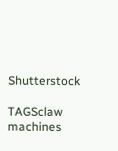Shutterstock

TAGSclaw machines